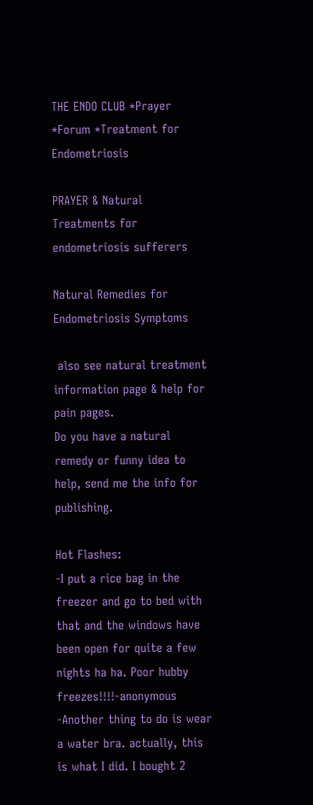THE ENDO CLUB *Prayer *Forum *Treatment for Endometriosis

PRAYER & Natural Treatments for endometriosis sufferers

Natural Remedies for Endometriosis Symptoms

 also see natural treatment information page & help for pain pages.
Do you have a natural remedy or funny idea to help, send me the info for publishing.

Hot Flashes:
-I put a rice bag in the freezer and go to bed with that and the windows have been open for quite a few nights ha ha. Poor hubby freezes!!!!-anonymous
-Another thing to do is wear a water bra. actually, this is what I did. I bought 2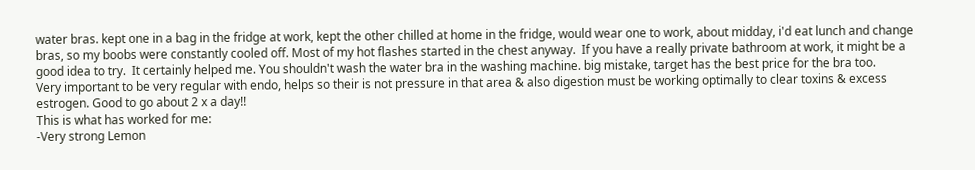water bras. kept one in a bag in the fridge at work, kept the other chilled at home in the fridge, would wear one to work, about midday, i'd eat lunch and change bras, so my boobs were constantly cooled off. Most of my hot flashes started in the chest anyway.  If you have a really private bathroom at work, it might be a good idea to try.  It certainly helped me. You shouldn't wash the water bra in the washing machine. big mistake, target has the best price for the bra too.
Very important to be very regular with endo, helps so their is not pressure in that area & also digestion must be working optimally to clear toxins & excess estrogen. Good to go about 2 x a day!!
This is what has worked for me:
-Very strong Lemon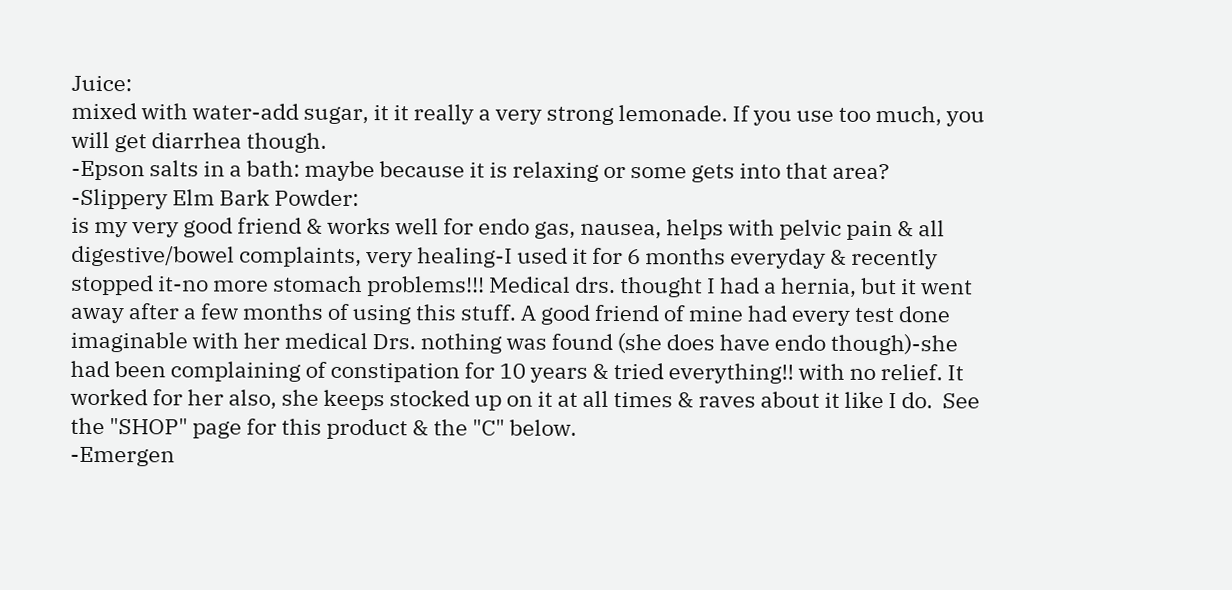Juice:
mixed with water-add sugar, it it really a very strong lemonade. If you use too much, you will get diarrhea though.
-Epson salts in a bath: maybe because it is relaxing or some gets into that area?
-Slippery Elm Bark Powder:
is my very good friend & works well for endo gas, nausea, helps with pelvic pain & all digestive/bowel complaints, very healing-I used it for 6 months everyday & recently stopped it-no more stomach problems!!! Medical drs. thought I had a hernia, but it went away after a few months of using this stuff. A good friend of mine had every test done imaginable with her medical Drs. nothing was found (she does have endo though)-she had been complaining of constipation for 10 years & tried everything!! with no relief. It worked for her also, she keeps stocked up on it at all times & raves about it like I do.  See the "SHOP" page for this product & the "C" below.
-Emergen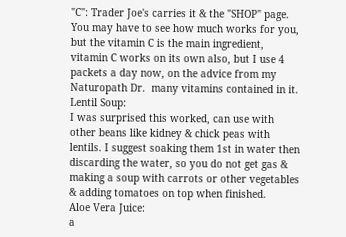"C": Trader Joe's carries it & the "SHOP" page. You may have to see how much works for you, but the vitamin C is the main ingredient, vitamin C works on its own also, but I use 4 packets a day now, on the advice from my Naturopath Dr.  many vitamins contained in it.
Lentil Soup:
I was surprised this worked, can use with other beans like kidney & chick peas with lentils. I suggest soaking them 1st in water then discarding the water, so you do not get gas & making a soup with carrots or other vegetables & adding tomatoes on top when finished.
Aloe Vera Juice:
a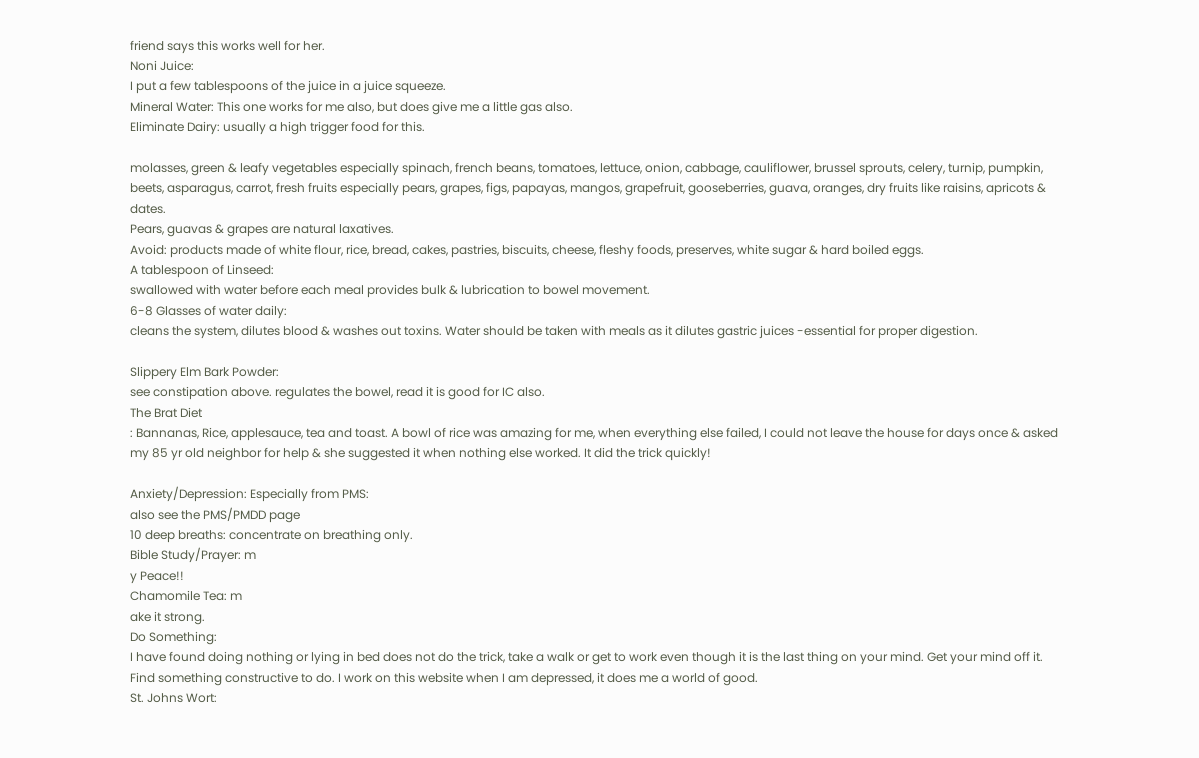friend says this works well for her.
Noni Juice:
I put a few tablespoons of the juice in a juice squeeze.
Mineral Water: This one works for me also, but does give me a little gas also.
Eliminate Dairy: usually a high trigger food for this.

molasses, green & leafy vegetables especially spinach, french beans, tomatoes, lettuce, onion, cabbage, cauliflower, brussel sprouts, celery, turnip, pumpkin, beets, asparagus, carrot, fresh fruits especially pears, grapes, figs, papayas, mangos, grapefruit, gooseberries, guava, oranges, dry fruits like raisins, apricots & dates.
Pears, guavas & grapes are natural laxatives.
Avoid: products made of white flour, rice, bread, cakes, pastries, biscuits, cheese, fleshy foods, preserves, white sugar & hard boiled eggs.
A tablespoon of Linseed:
swallowed with water before each meal provides bulk & lubrication to bowel movement.
6-8 Glasses of water daily:
cleans the system, dilutes blood & washes out toxins. Water should be taken with meals as it dilutes gastric juices -essential for proper digestion.

Slippery Elm Bark Powder:
see constipation above. regulates the bowel, read it is good for IC also.
The Brat Diet
: Bannanas, Rice, applesauce, tea and toast. A bowl of rice was amazing for me, when everything else failed, I could not leave the house for days once & asked my 85 yr old neighbor for help & she suggested it when nothing else worked. It did the trick quickly!

Anxiety/Depression: Especially from PMS:
also see the PMS/PMDD page
10 deep breaths: concentrate on breathing only.
Bible Study/Prayer: m
y Peace!!
Chamomile Tea: m
ake it strong.
Do Something:
I have found doing nothing or lying in bed does not do the trick, take a walk or get to work even though it is the last thing on your mind. Get your mind off it. Find something constructive to do. I work on this website when I am depressed, it does me a world of good.
St. Johns Wort: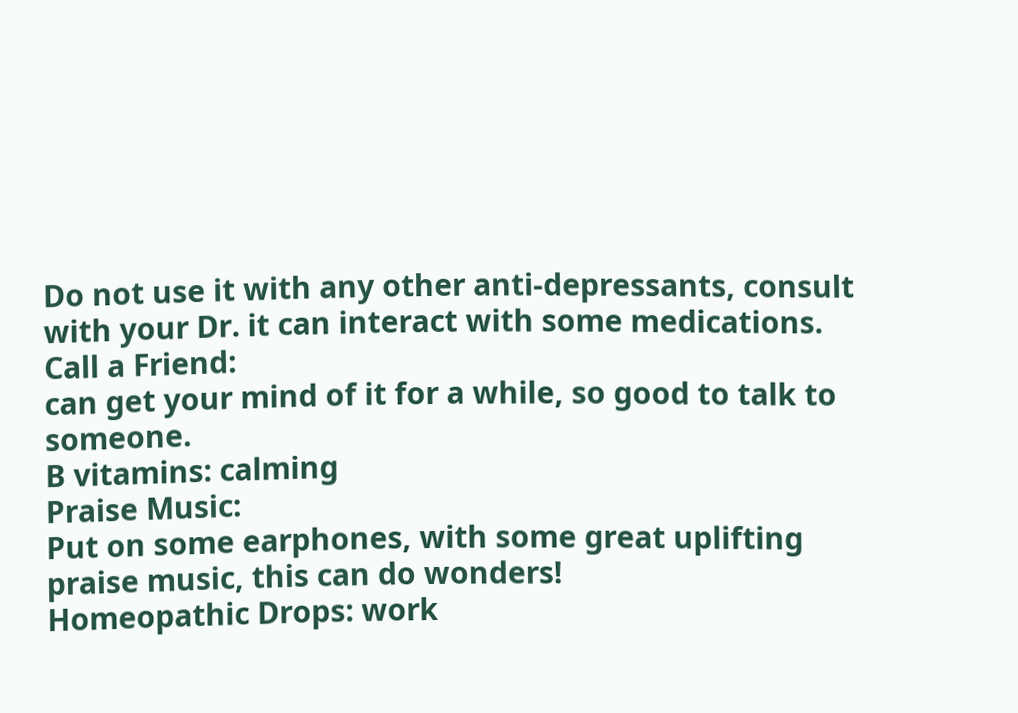Do not use it with any other anti-depressants, consult with your Dr. it can interact with some medications.
Call a Friend:
can get your mind of it for a while, so good to talk to someone.
B vitamins: calming
Praise Music:
Put on some earphones, with some great uplifting praise music, this can do wonders!
Homeopathic Drops: work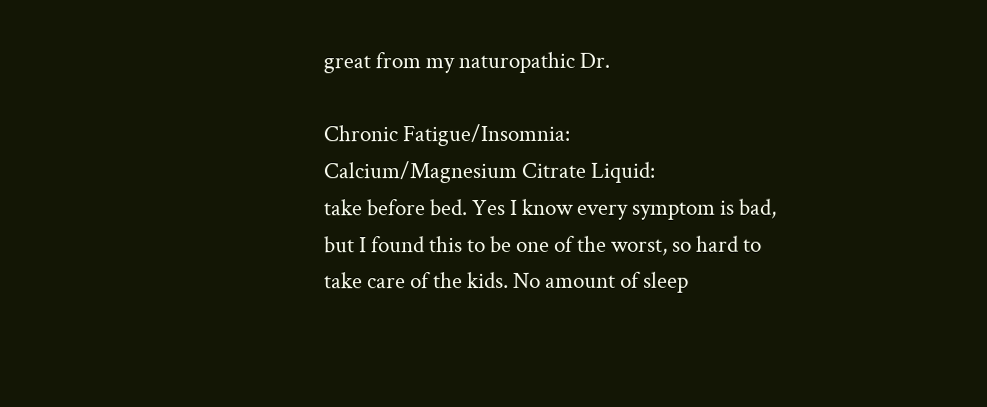great from my naturopathic Dr.

Chronic Fatigue/Insomnia:
Calcium/Magnesium Citrate Liquid:
take before bed. Yes I know every symptom is bad, but I found this to be one of the worst, so hard to take care of the kids. No amount of sleep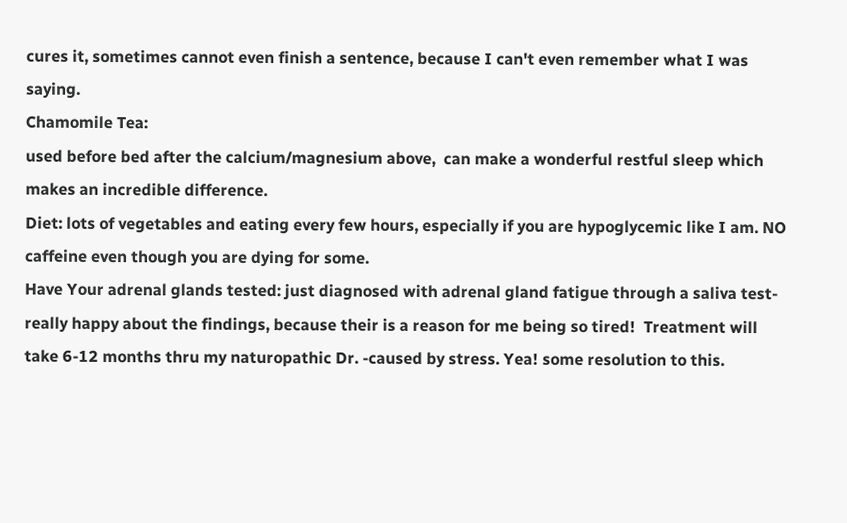cures it, sometimes cannot even finish a sentence, because I can't even remember what I was saying.
Chamomile Tea:
used before bed after the calcium/magnesium above,  can make a wonderful restful sleep which makes an incredible difference.
Diet: lots of vegetables and eating every few hours, especially if you are hypoglycemic like I am. NO caffeine even though you are dying for some.
Have Your adrenal glands tested: just diagnosed with adrenal gland fatigue through a saliva test-really happy about the findings, because their is a reason for me being so tired!  Treatment will take 6-12 months thru my naturopathic Dr. -caused by stress. Yea! some resolution to this.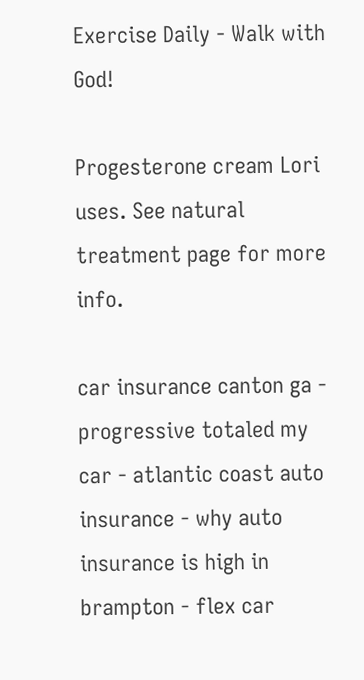Exercise Daily - Walk with God!

Progesterone cream Lori uses. See natural treatment page for more info.

car insurance canton ga - progressive totaled my car - atlantic coast auto insurance - why auto insurance is high in brampton - flex car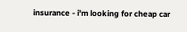insurance - i'm looking for cheap car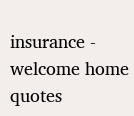insurance - welcome home quotes